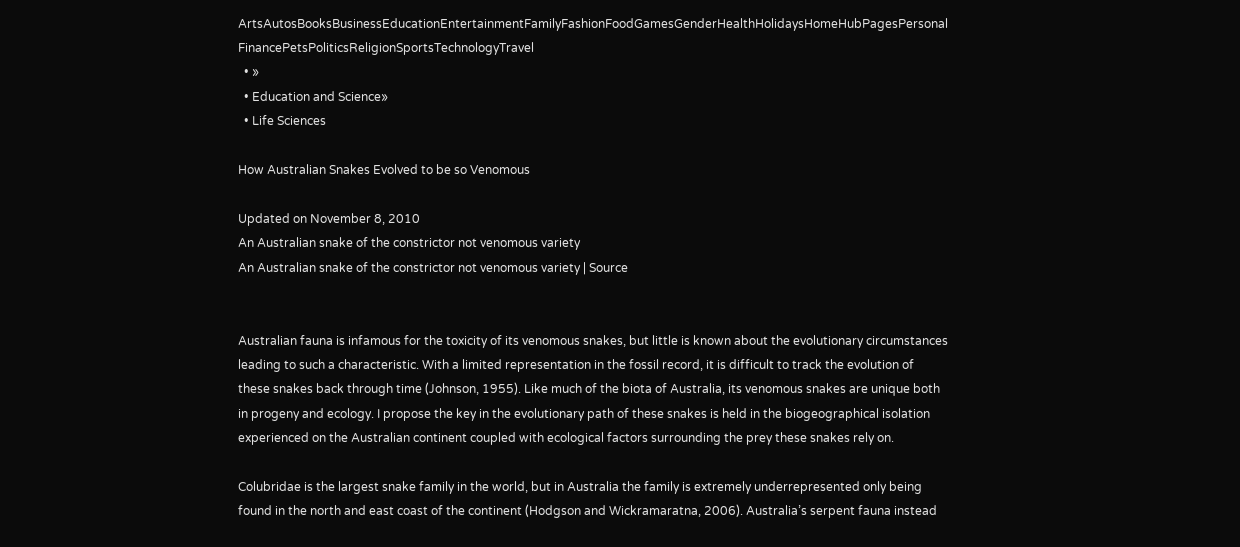ArtsAutosBooksBusinessEducationEntertainmentFamilyFashionFoodGamesGenderHealthHolidaysHomeHubPagesPersonal FinancePetsPoliticsReligionSportsTechnologyTravel
  • »
  • Education and Science»
  • Life Sciences

How Australian Snakes Evolved to be so Venomous

Updated on November 8, 2010
An Australian snake of the constrictor not venomous variety
An Australian snake of the constrictor not venomous variety | Source


Australian fauna is infamous for the toxicity of its venomous snakes, but little is known about the evolutionary circumstances leading to such a characteristic. With a limited representation in the fossil record, it is difficult to track the evolution of these snakes back through time (Johnson, 1955). Like much of the biota of Australia, its venomous snakes are unique both in progeny and ecology. I propose the key in the evolutionary path of these snakes is held in the biogeographical isolation experienced on the Australian continent coupled with ecological factors surrounding the prey these snakes rely on.

Colubridae is the largest snake family in the world, but in Australia the family is extremely underrepresented only being found in the north and east coast of the continent (Hodgson and Wickramaratna, 2006). Australia’s serpent fauna instead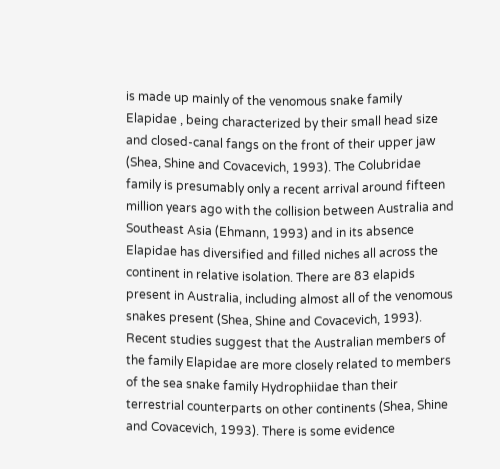is made up mainly of the venomous snake family Elapidae , being characterized by their small head size and closed-canal fangs on the front of their upper jaw (Shea, Shine and Covacevich, 1993). The Colubridae family is presumably only a recent arrival around fifteen million years ago with the collision between Australia and Southeast Asia (Ehmann, 1993) and in its absence Elapidae has diversified and filled niches all across the continent in relative isolation. There are 83 elapids present in Australia, including almost all of the venomous snakes present (Shea, Shine and Covacevich, 1993). Recent studies suggest that the Australian members of the family Elapidae are more closely related to members of the sea snake family Hydrophiidae than their terrestrial counterparts on other continents (Shea, Shine and Covacevich, 1993). There is some evidence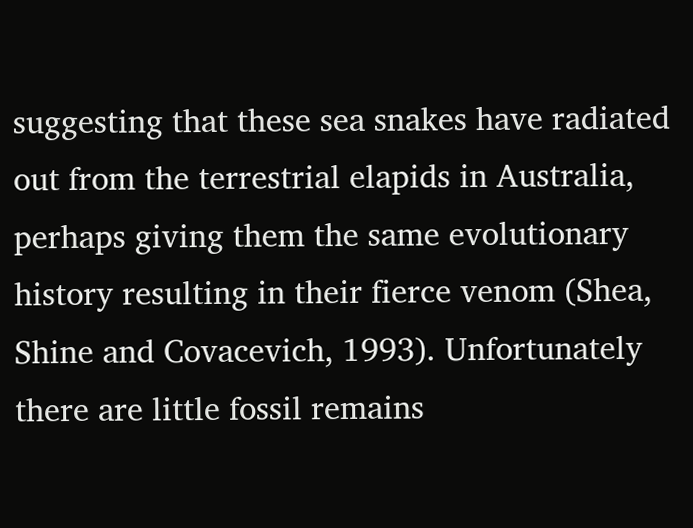suggesting that these sea snakes have radiated out from the terrestrial elapids in Australia, perhaps giving them the same evolutionary history resulting in their fierce venom (Shea, Shine and Covacevich, 1993). Unfortunately there are little fossil remains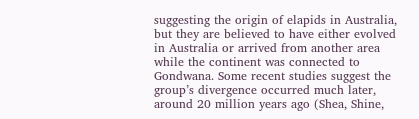suggesting the origin of elapids in Australia, but they are believed to have either evolved in Australia or arrived from another area while the continent was connected to Gondwana. Some recent studies suggest the group’s divergence occurred much later, around 20 million years ago (Shea, Shine,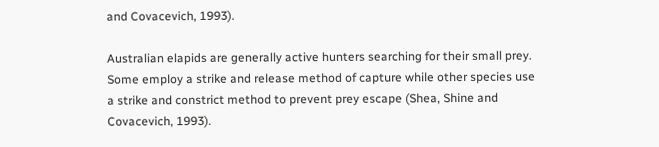and Covacevich, 1993).

Australian elapids are generally active hunters searching for their small prey. Some employ a strike and release method of capture while other species use a strike and constrict method to prevent prey escape (Shea, Shine and Covacevich, 1993).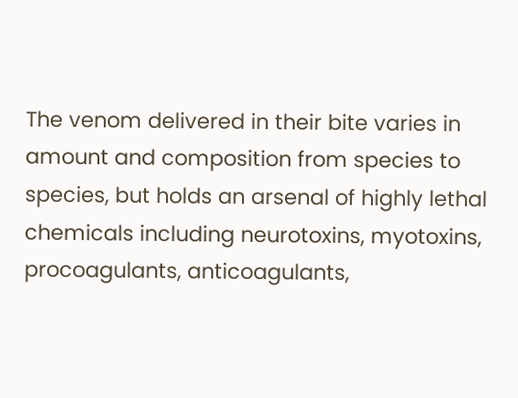The venom delivered in their bite varies in amount and composition from species to species, but holds an arsenal of highly lethal chemicals including neurotoxins, myotoxins, procoagulants, anticoagulants,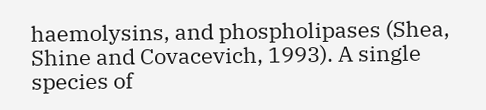haemolysins, and phospholipases (Shea, Shine and Covacevich, 1993). A single species of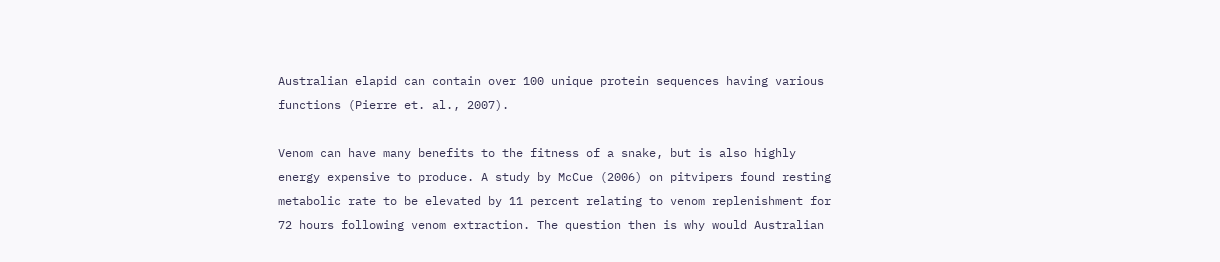Australian elapid can contain over 100 unique protein sequences having various functions (Pierre et. al., 2007).

Venom can have many benefits to the fitness of a snake, but is also highly energy expensive to produce. A study by McCue (2006) on pitvipers found resting metabolic rate to be elevated by 11 percent relating to venom replenishment for 72 hours following venom extraction. The question then is why would Australian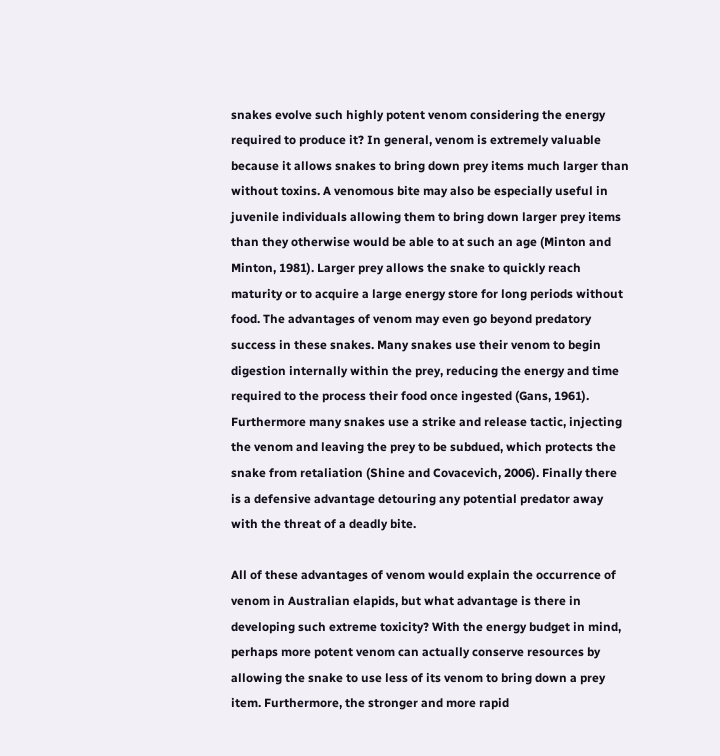snakes evolve such highly potent venom considering the energy required to produce it? In general, venom is extremely valuable because it allows snakes to bring down prey items much larger than without toxins. A venomous bite may also be especially useful in juvenile individuals allowing them to bring down larger prey items than they otherwise would be able to at such an age (Minton and Minton, 1981). Larger prey allows the snake to quickly reach maturity or to acquire a large energy store for long periods without food. The advantages of venom may even go beyond predatory success in these snakes. Many snakes use their venom to begin digestion internally within the prey, reducing the energy and time required to the process their food once ingested (Gans, 1961). Furthermore many snakes use a strike and release tactic, injecting the venom and leaving the prey to be subdued, which protects the snake from retaliation (Shine and Covacevich, 2006). Finally there is a defensive advantage detouring any potential predator away with the threat of a deadly bite.

All of these advantages of venom would explain the occurrence of venom in Australian elapids, but what advantage is there in developing such extreme toxicity? With the energy budget in mind, perhaps more potent venom can actually conserve resources by allowing the snake to use less of its venom to bring down a prey item. Furthermore, the stronger and more rapid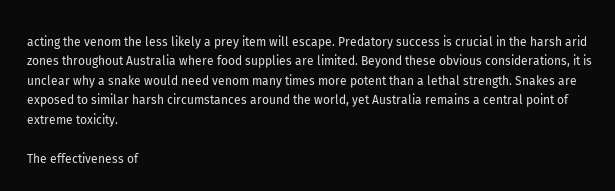acting the venom the less likely a prey item will escape. Predatory success is crucial in the harsh arid zones throughout Australia where food supplies are limited. Beyond these obvious considerations, it is unclear why a snake would need venom many times more potent than a lethal strength. Snakes are exposed to similar harsh circumstances around the world, yet Australia remains a central point of extreme toxicity.

The effectiveness of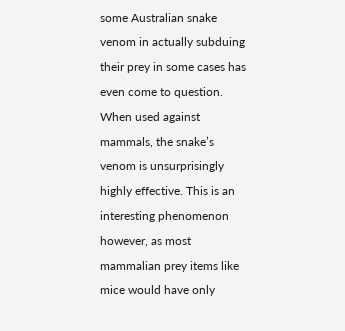some Australian snake venom in actually subduing their prey in some cases has even come to question. When used against mammals, the snake’s venom is unsurprisingly highly effective. This is an interesting phenomenon however, as most mammalian prey items like mice would have only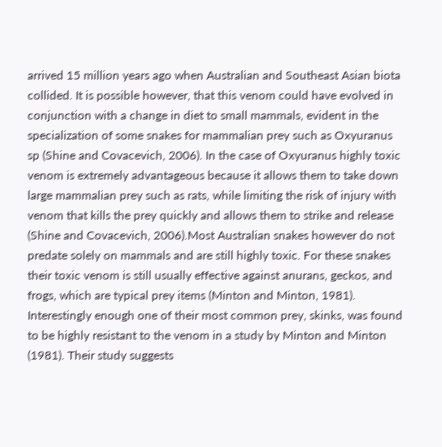arrived 15 million years ago when Australian and Southeast Asian biota collided. It is possible however, that this venom could have evolved in conjunction with a change in diet to small mammals, evident in the specialization of some snakes for mammalian prey such as Oxyuranus sp (Shine and Covacevich, 2006). In the case of Oxyuranus highly toxic venom is extremely advantageous because it allows them to take down large mammalian prey such as rats, while limiting the risk of injury with venom that kills the prey quickly and allows them to strike and release (Shine and Covacevich, 2006).Most Australian snakes however do not predate solely on mammals and are still highly toxic. For these snakes their toxic venom is still usually effective against anurans, geckos, and frogs, which are typical prey items (Minton and Minton, 1981). Interestingly enough one of their most common prey, skinks, was found to be highly resistant to the venom in a study by Minton and Minton (1981). Their study suggests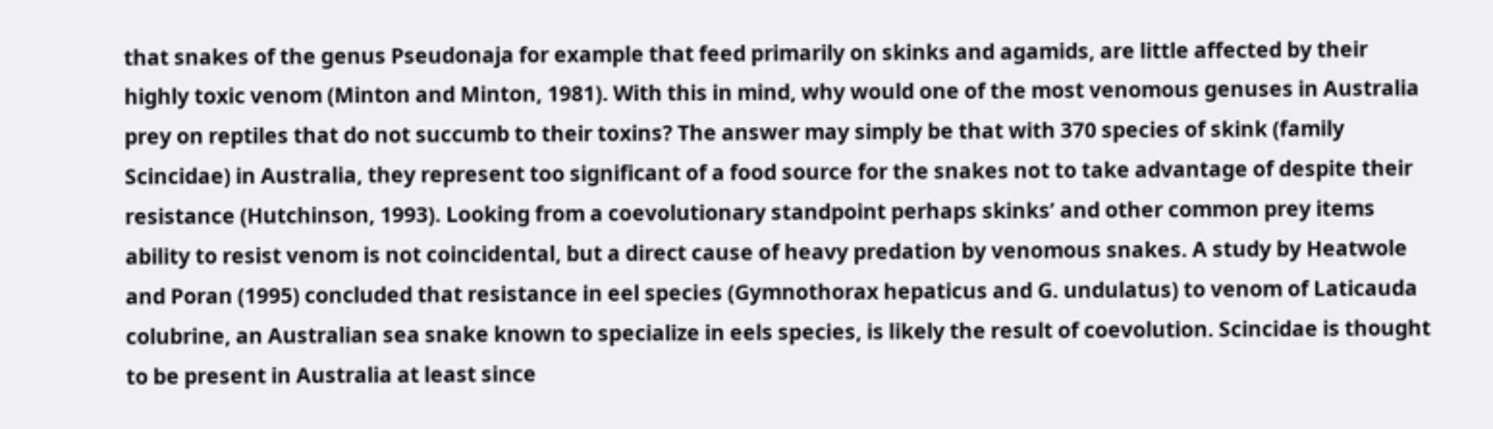that snakes of the genus Pseudonaja for example that feed primarily on skinks and agamids, are little affected by their highly toxic venom (Minton and Minton, 1981). With this in mind, why would one of the most venomous genuses in Australia prey on reptiles that do not succumb to their toxins? The answer may simply be that with 370 species of skink (family Scincidae) in Australia, they represent too significant of a food source for the snakes not to take advantage of despite their resistance (Hutchinson, 1993). Looking from a coevolutionary standpoint perhaps skinks’ and other common prey items ability to resist venom is not coincidental, but a direct cause of heavy predation by venomous snakes. A study by Heatwole and Poran (1995) concluded that resistance in eel species (Gymnothorax hepaticus and G. undulatus) to venom of Laticauda colubrine, an Australian sea snake known to specialize in eels species, is likely the result of coevolution. Scincidae is thought to be present in Australia at least since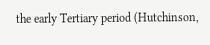the early Tertiary period (Hutchinson,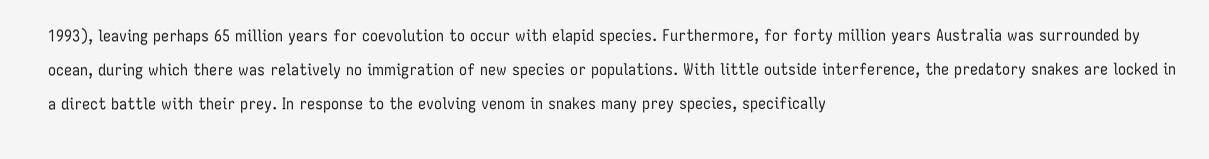1993), leaving perhaps 65 million years for coevolution to occur with elapid species. Furthermore, for forty million years Australia was surrounded by ocean, during which there was relatively no immigration of new species or populations. With little outside interference, the predatory snakes are locked in a direct battle with their prey. In response to the evolving venom in snakes many prey species, specifically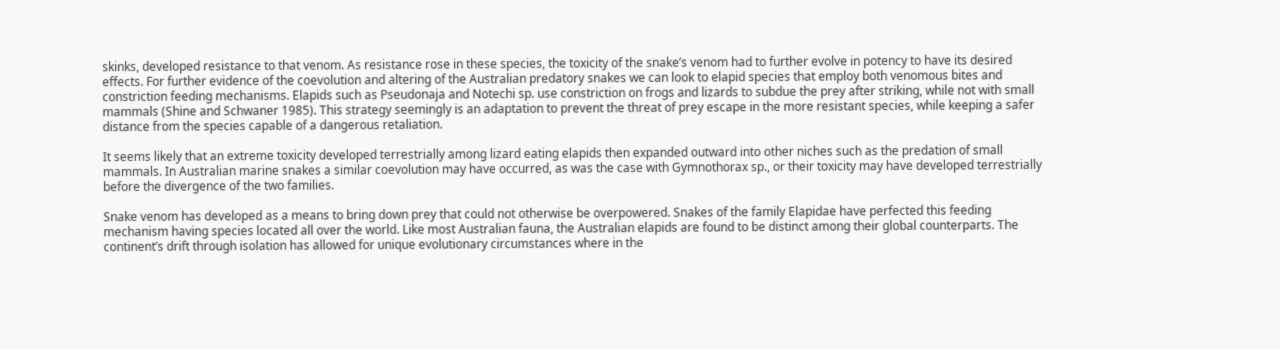skinks, developed resistance to that venom. As resistance rose in these species, the toxicity of the snake’s venom had to further evolve in potency to have its desired effects. For further evidence of the coevolution and altering of the Australian predatory snakes we can look to elapid species that employ both venomous bites and constriction feeding mechanisms. Elapids such as Pseudonaja and Notechi sp. use constriction on frogs and lizards to subdue the prey after striking, while not with small mammals (Shine and Schwaner 1985). This strategy seemingly is an adaptation to prevent the threat of prey escape in the more resistant species, while keeping a safer distance from the species capable of a dangerous retaliation.

It seems likely that an extreme toxicity developed terrestrially among lizard eating elapids then expanded outward into other niches such as the predation of small mammals. In Australian marine snakes a similar coevolution may have occurred, as was the case with Gymnothorax sp., or their toxicity may have developed terrestrially before the divergence of the two families.

Snake venom has developed as a means to bring down prey that could not otherwise be overpowered. Snakes of the family Elapidae have perfected this feeding mechanism having species located all over the world. Like most Australian fauna, the Australian elapids are found to be distinct among their global counterparts. The continent’s drift through isolation has allowed for unique evolutionary circumstances where in the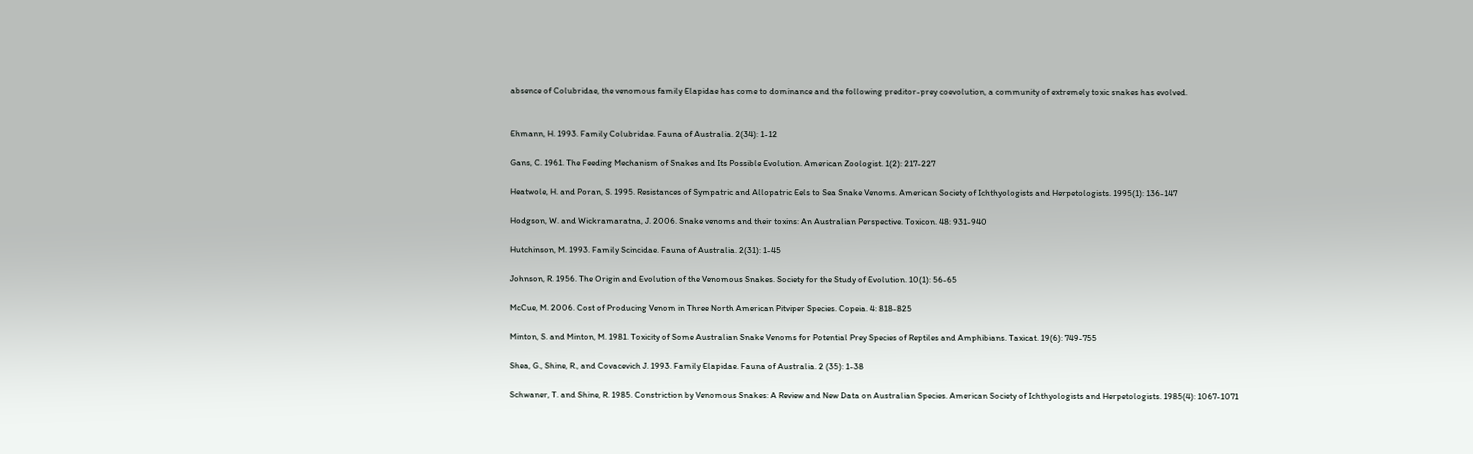absence of Colubridae, the venomous family Elapidae has come to dominance and the following preditor-prey coevolution, a community of extremely toxic snakes has evolved.


Ehmann, H. 1993. Family Colubridae. Fauna of Australia. 2(34): 1-12

Gans, C. 1961. The Feeding Mechanism of Snakes and Its Possible Evolution. American Zoologist. 1(2): 217-227

Heatwole, H. and Poran, S. 1995. Resistances of Sympatric and Allopatric Eels to Sea Snake Venoms. American Society of Ichthyologists and Herpetologists. 1995(1): 136-147

Hodgson, W. and Wickramaratna, J. 2006. Snake venoms and their toxins: An Australian Perspective. Toxicon. 48: 931-940

Hutchinson, M. 1993. Family Scincidae. Fauna of Australia. 2(31): 1-45

Johnson, R. 1956. The Origin and Evolution of the Venomous Snakes. Society for the Study of Evolution. 10(1): 56-65

McCue, M. 2006. Cost of Producing Venom in Three North American Pitviper Species. Copeia. 4: 818-825

Minton, S. and Minton, M. 1981. Toxicity of Some Australian Snake Venoms for Potential Prey Species of Reptiles and Amphibians. Taxicat. 19(6): 749-755

Shea, G., Shine, R., and Covacevich J. 1993. Family Elapidae. Fauna of Australia. 2 (35): 1-38

Schwaner, T. and Shine, R. 1985. Constriction by Venomous Snakes: A Review and New Data on Australian Species. American Society of Ichthyologists and Herpetologists. 1985(4): 1067-1071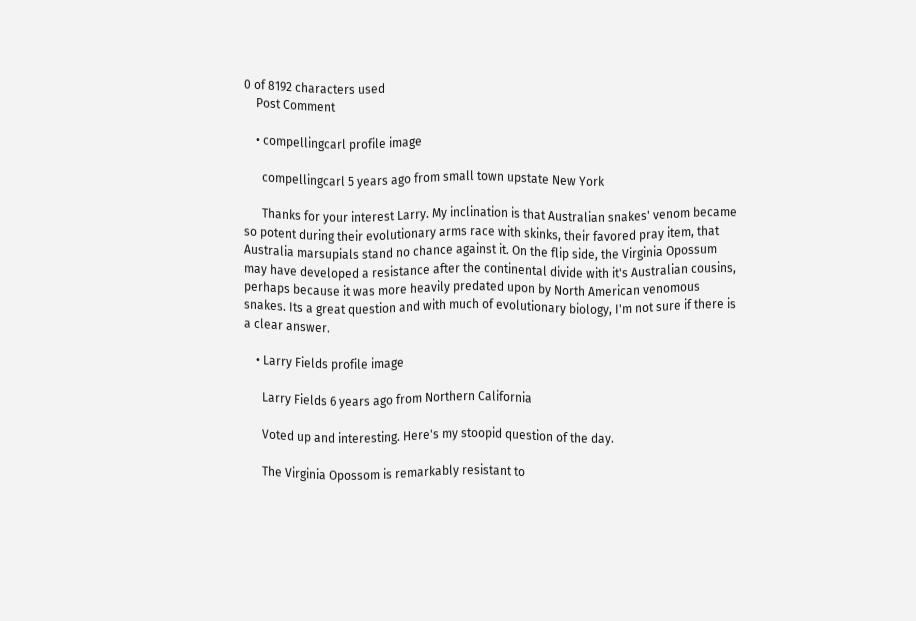0 of 8192 characters used
    Post Comment

    • compellingcarl profile image

      compellingcarl 5 years ago from small town upstate New York

      Thanks for your interest Larry. My inclination is that Australian snakes' venom became so potent during their evolutionary arms race with skinks, their favored pray item, that Australia marsupials stand no chance against it. On the flip side, the Virginia Opossum may have developed a resistance after the continental divide with it's Australian cousins, perhaps because it was more heavily predated upon by North American venomous snakes. Its a great question and with much of evolutionary biology, I'm not sure if there is a clear answer.

    • Larry Fields profile image

      Larry Fields 6 years ago from Northern California

      Voted up and interesting. Here's my stoopid question of the day.

      The Virginia Opossom is remarkably resistant to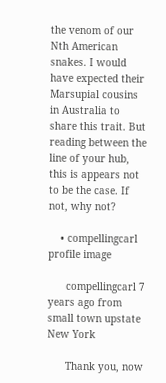the venom of our Nth American snakes. I would have expected their Marsupial cousins in Australia to share this trait. But reading between the line of your hub, this is appears not to be the case. If not, why not?

    • compellingcarl profile image

      compellingcarl 7 years ago from small town upstate New York

      Thank you, now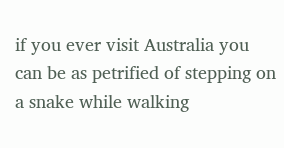if you ever visit Australia you can be as petrified of stepping on a snake while walking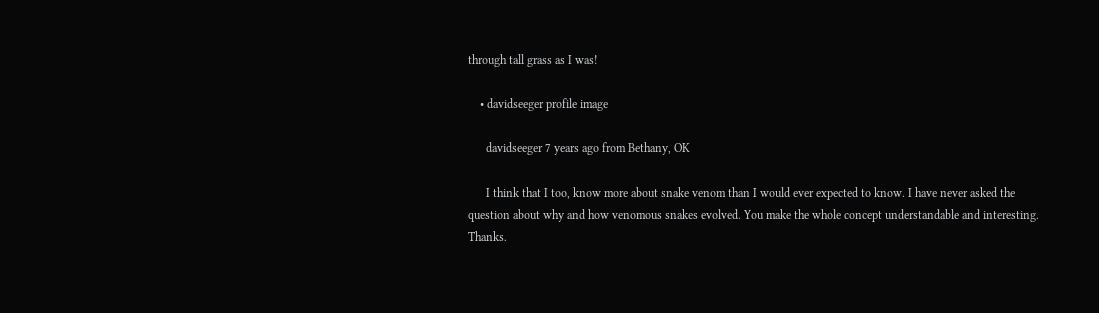through tall grass as I was!

    • davidseeger profile image

      davidseeger 7 years ago from Bethany, OK

      I think that I too, know more about snake venom than I would ever expected to know. I have never asked the question about why and how venomous snakes evolved. You make the whole concept understandable and interesting. Thanks.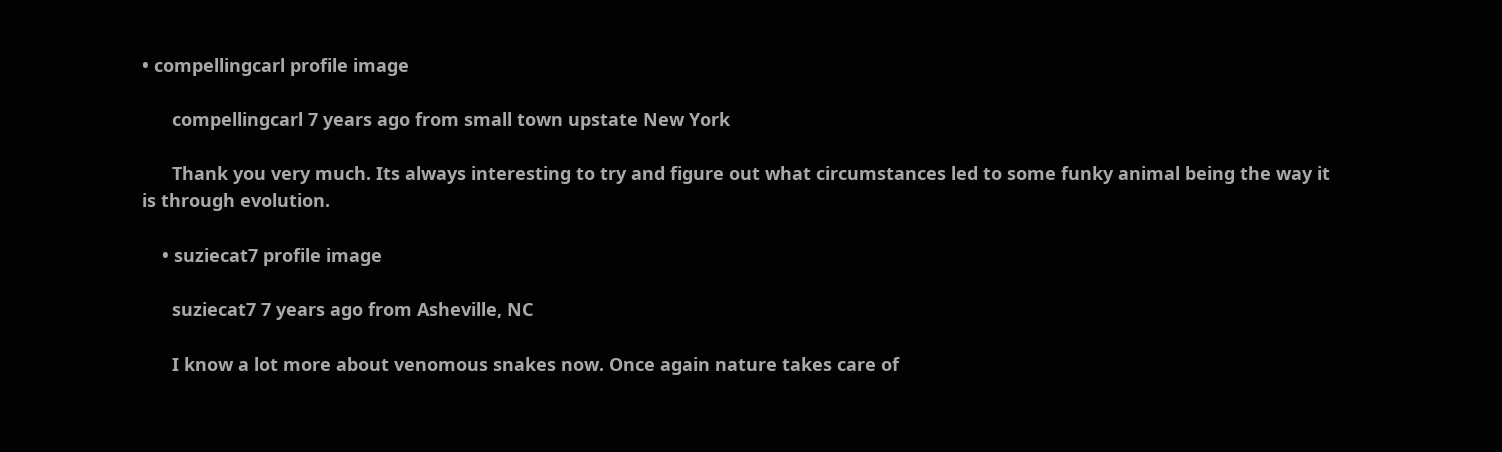• compellingcarl profile image

      compellingcarl 7 years ago from small town upstate New York

      Thank you very much. Its always interesting to try and figure out what circumstances led to some funky animal being the way it is through evolution.

    • suziecat7 profile image

      suziecat7 7 years ago from Asheville, NC

      I know a lot more about venomous snakes now. Once again nature takes care of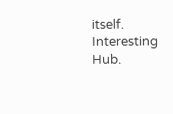itself. Interesting Hub.